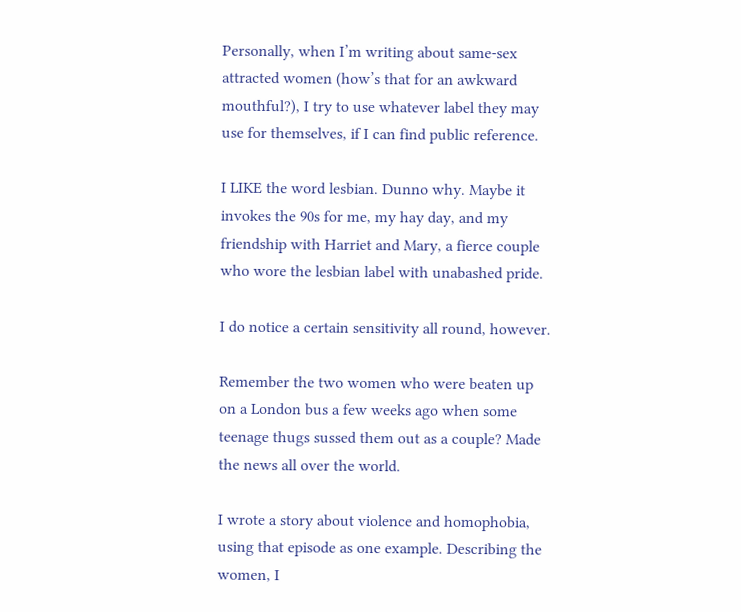Personally, when I’m writing about same-sex attracted women (how’s that for an awkward mouthful?), I try to use whatever label they may use for themselves, if I can find public reference.

I LIKE the word lesbian. Dunno why. Maybe it invokes the 90s for me, my hay day, and my friendship with Harriet and Mary, a fierce couple who wore the lesbian label with unabashed pride.

I do notice a certain sensitivity all round, however.

Remember the two women who were beaten up on a London bus a few weeks ago when some teenage thugs sussed them out as a couple? Made the news all over the world.

I wrote a story about violence and homophobia, using that episode as one example. Describing the women, I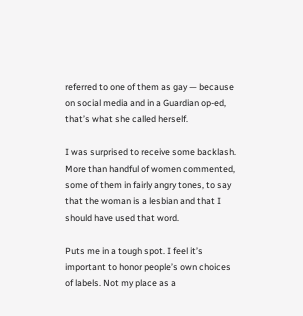referred to one of them as gay — because on social media and in a Guardian op-ed, that’s what she called herself.

I was surprised to receive some backlash. More than handful of women commented, some of them in fairly angry tones, to say that the woman is a lesbian and that I should have used that word.

Puts me in a tough spot. I feel it’s important to honor people’s own choices of labels. Not my place as a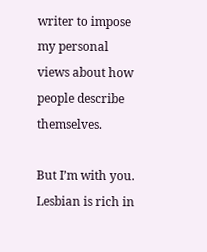writer to impose my personal views about how people describe themselves.

But I’m with you. Lesbian is rich in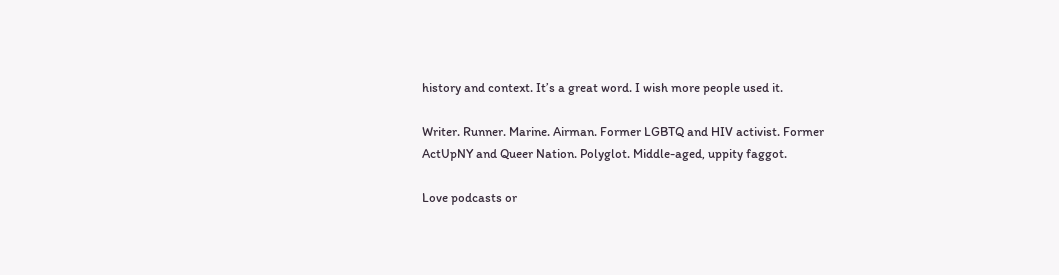history and context. It’s a great word. I wish more people used it.

Writer. Runner. Marine. Airman. Former LGBTQ and HIV activist. Former ActUpNY and Queer Nation. Polyglot. Middle-aged, uppity faggot.

Love podcasts or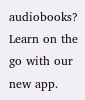audiobooks? Learn on the go with our new app.